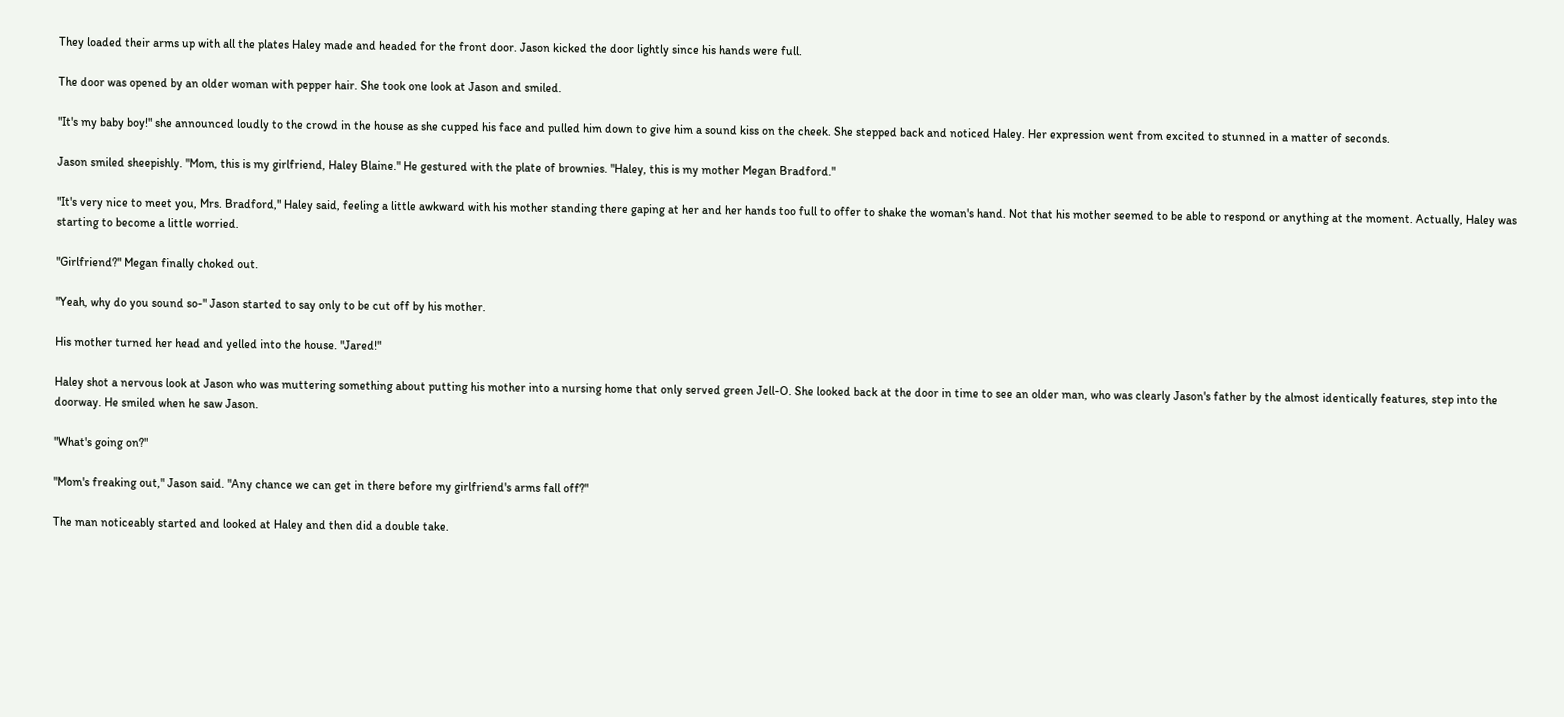They loaded their arms up with all the plates Haley made and headed for the front door. Jason kicked the door lightly since his hands were full.

The door was opened by an older woman with pepper hair. She took one look at Jason and smiled.

"It's my baby boy!" she announced loudly to the crowd in the house as she cupped his face and pulled him down to give him a sound kiss on the cheek. She stepped back and noticed Haley. Her expression went from excited to stunned in a matter of seconds.

Jason smiled sheepishly. "Mom, this is my girlfriend, Haley Blaine." He gestured with the plate of brownies. "Haley, this is my mother Megan Bradford."

"It's very nice to meet you, Mrs. Bradford," Haley said, feeling a little awkward with his mother standing there gaping at her and her hands too full to offer to shake the woman's hand. Not that his mother seemed to be able to respond or anything at the moment. Actually, Haley was starting to become a little worried.

"Girlfriend?" Megan finally choked out.

"Yeah, why do you sound so-" Jason started to say only to be cut off by his mother.

His mother turned her head and yelled into the house. "Jared!"

Haley shot a nervous look at Jason who was muttering something about putting his mother into a nursing home that only served green Jell-O. She looked back at the door in time to see an older man, who was clearly Jason's father by the almost identically features, step into the doorway. He smiled when he saw Jason.

"What's going on?"

"Mom's freaking out," Jason said. "Any chance we can get in there before my girlfriend's arms fall off?"

The man noticeably started and looked at Haley and then did a double take.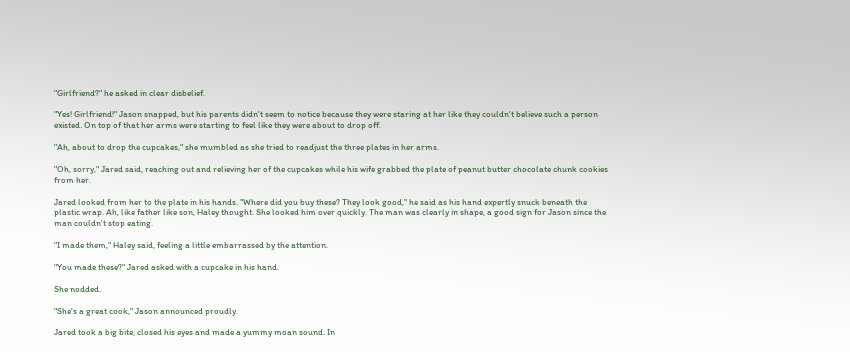"Girlfriend?" he asked in clear disbelief.

"Yes! Girlfriend!" Jason snapped, but his parents didn't seem to notice because they were staring at her like they couldn't believe such a person existed. On top of that her arms were starting to feel like they were about to drop off.

"Ah, about to drop the cupcakes," she mumbled as she tried to readjust the three plates in her arms.

"Oh, sorry," Jared said, reaching out and relieving her of the cupcakes while his wife grabbed the plate of peanut butter chocolate chunk cookies from her.

Jared looked from her to the plate in his hands. "Where did you buy these? They look good," he said as his hand expertly snuck beneath the plastic wrap. Ah, like father like son, Haley thought. She looked him over quickly. The man was clearly in shape, a good sign for Jason since the man couldn't stop eating.

"I made them," Haley said, feeling a little embarrassed by the attention.

"You made these?" Jared asked with a cupcake in his hand.

She nodded.

"She's a great cook," Jason announced proudly.

Jared took a big bite, closed his eyes and made a yummy moan sound. In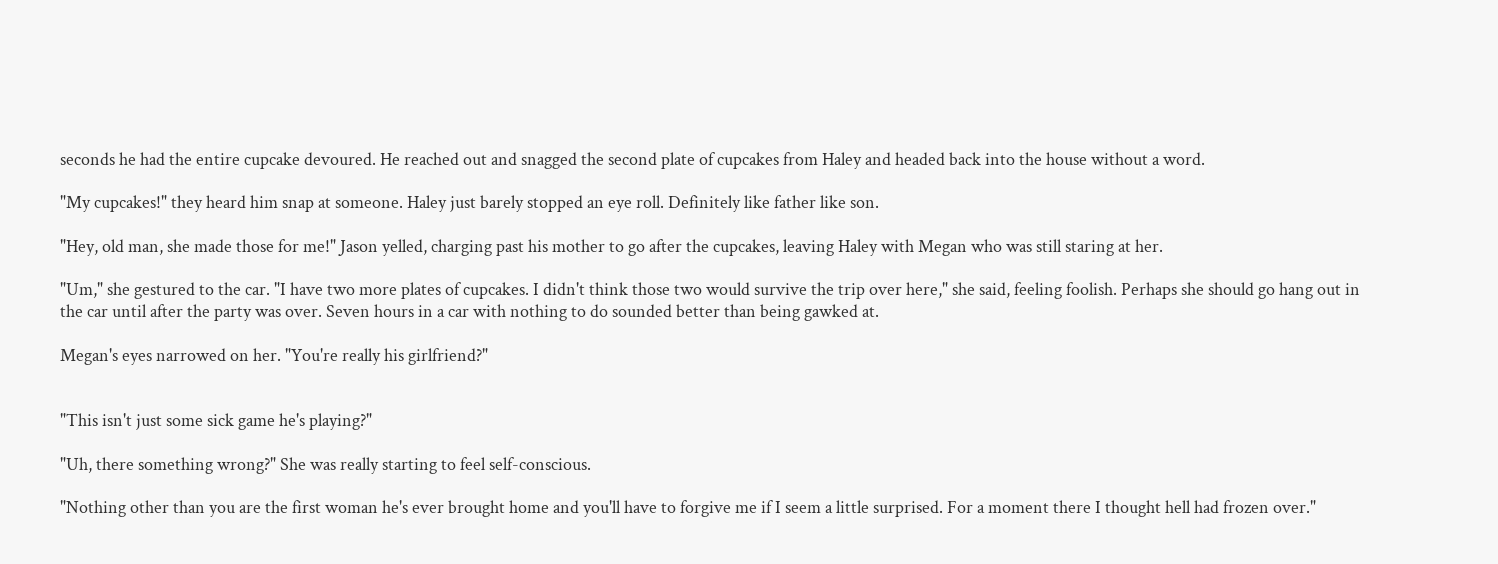seconds he had the entire cupcake devoured. He reached out and snagged the second plate of cupcakes from Haley and headed back into the house without a word.

"My cupcakes!" they heard him snap at someone. Haley just barely stopped an eye roll. Definitely like father like son.

"Hey, old man, she made those for me!" Jason yelled, charging past his mother to go after the cupcakes, leaving Haley with Megan who was still staring at her.

"Um," she gestured to the car. "I have two more plates of cupcakes. I didn't think those two would survive the trip over here," she said, feeling foolish. Perhaps she should go hang out in the car until after the party was over. Seven hours in a car with nothing to do sounded better than being gawked at.

Megan's eyes narrowed on her. "You're really his girlfriend?"


"This isn't just some sick game he's playing?"

"Uh, there something wrong?" She was really starting to feel self-conscious.

"Nothing other than you are the first woman he's ever brought home and you'll have to forgive me if I seem a little surprised. For a moment there I thought hell had frozen over."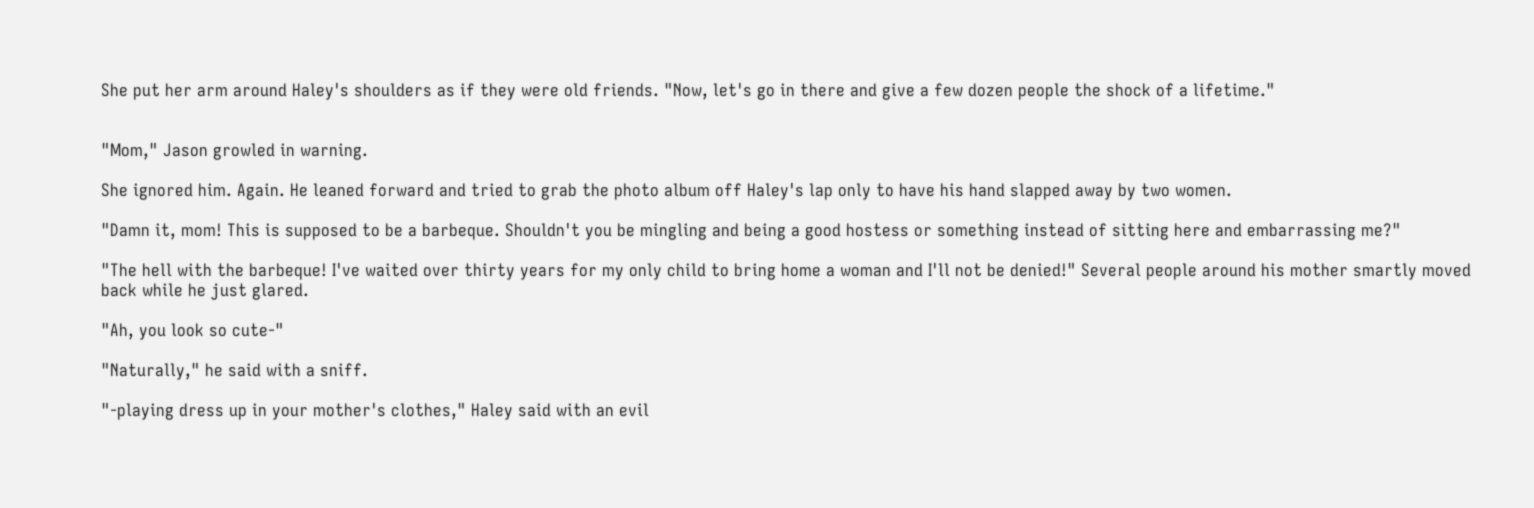She put her arm around Haley's shoulders as if they were old friends. "Now, let's go in there and give a few dozen people the shock of a lifetime."


"Mom," Jason growled in warning.

She ignored him. Again. He leaned forward and tried to grab the photo album off Haley's lap only to have his hand slapped away by two women.

"Damn it, mom! This is supposed to be a barbeque. Shouldn't you be mingling and being a good hostess or something instead of sitting here and embarrassing me?"

"The hell with the barbeque! I've waited over thirty years for my only child to bring home a woman and I'll not be denied!" Several people around his mother smartly moved back while he just glared.

"Ah, you look so cute-"

"Naturally," he said with a sniff.

"-playing dress up in your mother's clothes," Haley said with an evil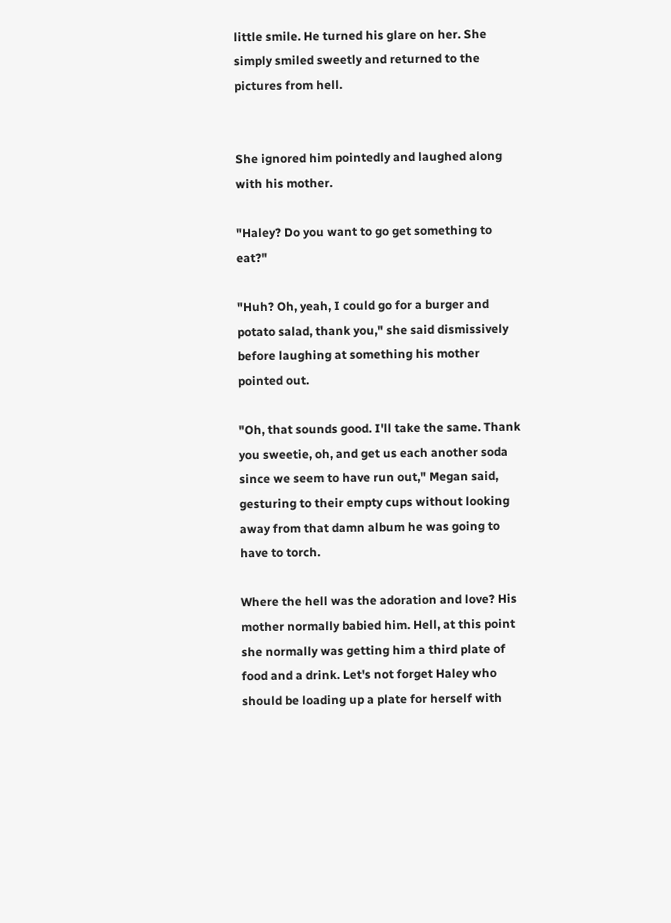little smile. He turned his glare on her. She simply smiled sweetly and returned to the pictures from hell.


She ignored him pointedly and laughed along with his mother.

"Haley? Do you want to go get something to eat?"

"Huh? Oh, yeah, I could go for a burger and potato salad, thank you," she said dismissively before laughing at something his mother pointed out.

"Oh, that sounds good. I'll take the same. Thank you sweetie, oh, and get us each another soda since we seem to have run out," Megan said, gesturing to their empty cups without looking away from that damn album he was going to have to torch.

Where the hell was the adoration and love? His mother normally babied him. Hell, at this point she normally was getting him a third plate of food and a drink. Let's not forget Haley who should be loading up a plate for herself with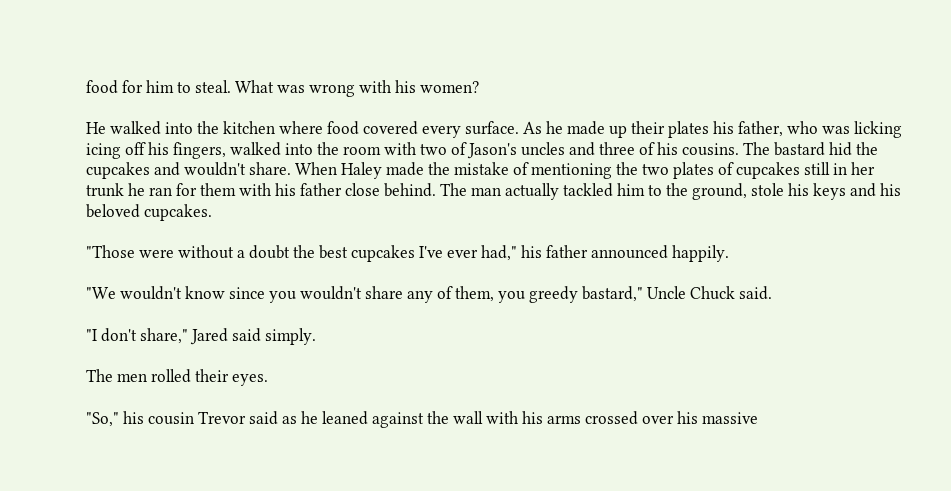food for him to steal. What was wrong with his women?

He walked into the kitchen where food covered every surface. As he made up their plates his father, who was licking icing off his fingers, walked into the room with two of Jason's uncles and three of his cousins. The bastard hid the cupcakes and wouldn't share. When Haley made the mistake of mentioning the two plates of cupcakes still in her trunk he ran for them with his father close behind. The man actually tackled him to the ground, stole his keys and his beloved cupcakes.

"Those were without a doubt the best cupcakes I've ever had," his father announced happily.

"We wouldn't know since you wouldn't share any of them, you greedy bastard," Uncle Chuck said.

"I don't share," Jared said simply.

The men rolled their eyes.

"So," his cousin Trevor said as he leaned against the wall with his arms crossed over his massive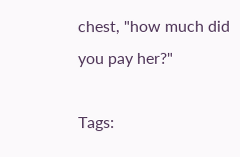chest, "how much did you pay her?"

Tags: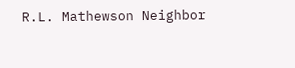R.L. Mathewson Neighbor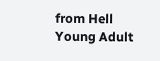from Hell Young Adult